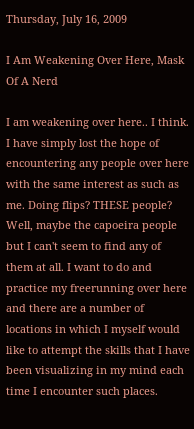Thursday, July 16, 2009

I Am Weakening Over Here, Mask Of A Nerd

I am weakening over here.. I think.
I have simply lost the hope of encountering any people over here with the same interest as such as me. Doing flips? THESE people? Well, maybe the capoeira people but I can't seem to find any of them at all. I want to do and practice my freerunning over here and there are a number of locations in which I myself would like to attempt the skills that I have been visualizing in my mind each time I encounter such places.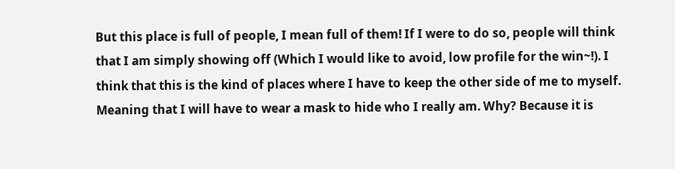But this place is full of people, I mean full of them! If I were to do so, people will think that I am simply showing off (Which I would like to avoid, low profile for the win~!). I think that this is the kind of places where I have to keep the other side of me to myself. Meaning that I will have to wear a mask to hide who I really am. Why? Because it is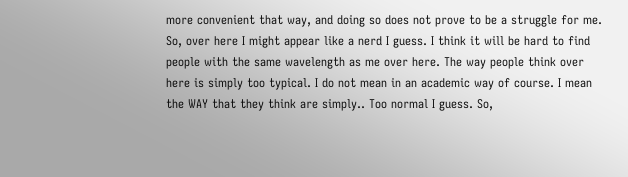more convenient that way, and doing so does not prove to be a struggle for me. So, over here I might appear like a nerd I guess. I think it will be hard to find people with the same wavelength as me over here. The way people think over here is simply too typical. I do not mean in an academic way of course. I mean the WAY that they think are simply.. Too normal I guess. So,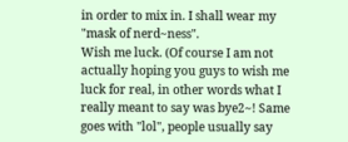in order to mix in. I shall wear my "mask of nerd~ness".
Wish me luck. (Of course I am not actually hoping you guys to wish me luck for real, in other words what I really meant to say was bye2~! Same goes with "lol", people usually say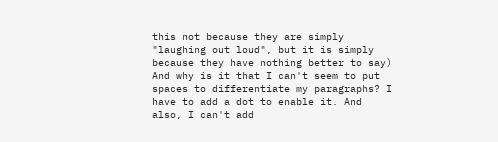this not because they are simply "laughing out loud", but it is simply because they have nothing better to say)
And why is it that I can't seem to put spaces to differentiate my paragraphs? I have to add a dot to enable it. And also, I can't add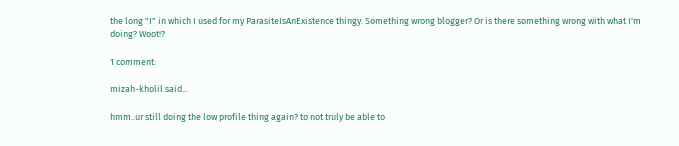the long "I" in which I used for my ParasiteIsAnExistence thingy. Something wrong blogger? Or is there something wrong with what I'm doing? Woot!?

1 comment:

mizah-kholil said...

hmm..ur still doing the low profile thing again? to not truly be able to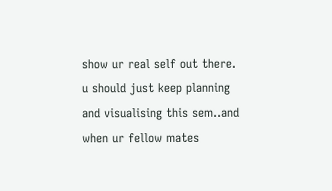show ur real self out there. u should just keep planning and visualising this sem..and when ur fellow mates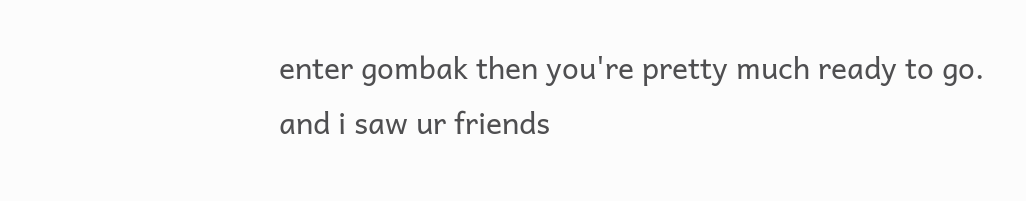enter gombak then you're pretty much ready to go.
and i saw ur friends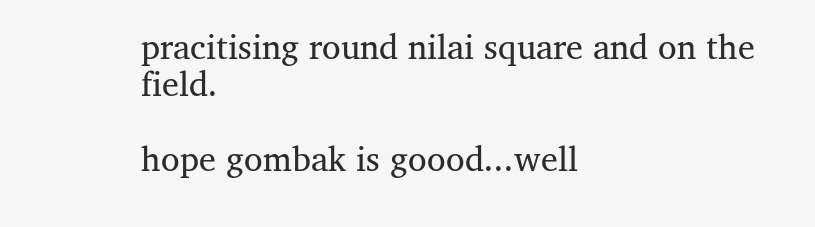pracitising round nilai square and on the field.

hope gombak is goood...well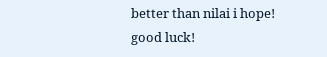better than nilai i hope! good luck!